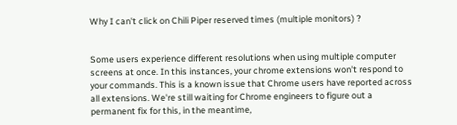Why I can't click on Chili Piper reserved times (multiple monitors) ?


Some users experience different resolutions when using multiple computer screens at once. In this instances, your chrome extensions won't respond to your commands. This is a known issue that Chrome users have reported across all extensions. We're still waiting for Chrome engineers to figure out a permanent fix for this, in the meantime,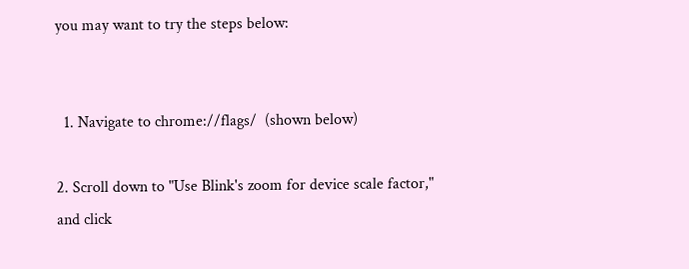you may want to try the steps below:


  1. Navigate to chrome://flags/  (shown below)

2. Scroll down to "Use Blink's zoom for device scale factor," and click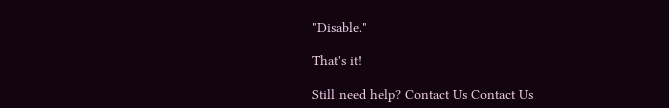"Disable."

That's it!

Still need help? Contact Us Contact Us